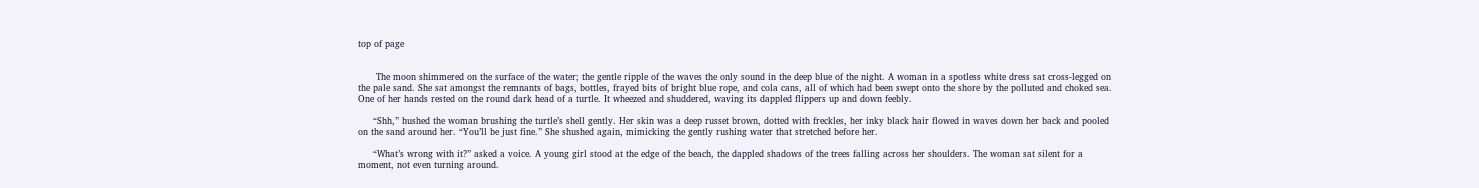top of page


      The moon shimmered on the surface of the water; the gentle ripple of the waves the only sound in the deep blue of the night. A woman in a spotless white dress sat cross-legged on the pale sand. She sat amongst the remnants of bags, bottles, frayed bits of bright blue rope, and cola cans, all of which had been swept onto the shore by the polluted and choked sea. One of her hands rested on the round dark head of a turtle. It wheezed and shuddered, waving its dappled flippers up and down feebly.

     “Shh,” hushed the woman brushing the turtle’s shell gently. Her skin was a deep russet brown, dotted with freckles, her inky black hair flowed in waves down her back and pooled on the sand around her. “You’ll be just fine.” She shushed again, mimicking the gently rushing water that stretched before her.

     “What’s wrong with it?” asked a voice. A young girl stood at the edge of the beach, the dappled shadows of the trees falling across her shoulders. The woman sat silent for a moment, not even turning around.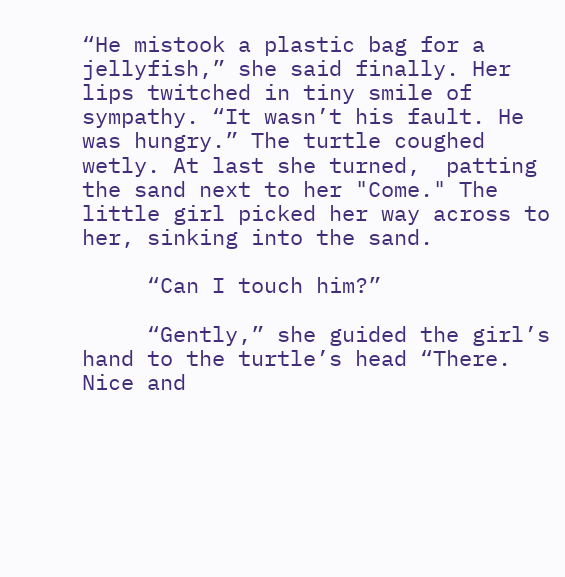“He mistook a plastic bag for a jellyfish,” she said finally. Her lips twitched in tiny smile of sympathy. “It wasn’t his fault. He was hungry.” The turtle coughed wetly. At last she turned,  patting the sand next to her "Come." The little girl picked her way across to her, sinking into the sand.

     “Can I touch him?”

     “Gently,” she guided the girl’s hand to the turtle’s head “There. Nice and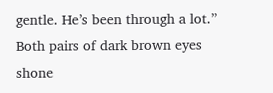gentle. He’s been through a lot.” Both pairs of dark brown eyes shone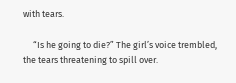with tears.

     “Is he going to die?” The girl’s voice trembled, the tears threatening to spill over.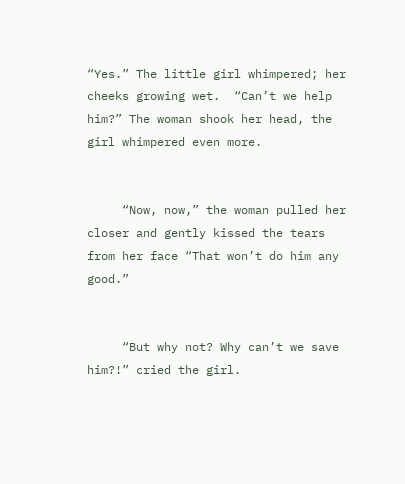“Yes.” The little girl whimpered; her cheeks growing wet.  “Can’t we help him?” The woman shook her head, the girl whimpered even more.


     “Now, now,” the woman pulled her closer and gently kissed the tears from her face “That won’t do him any good.”


     “But why not? Why can’t we save him?!” cried the girl.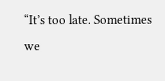“It’s too late. Sometimes we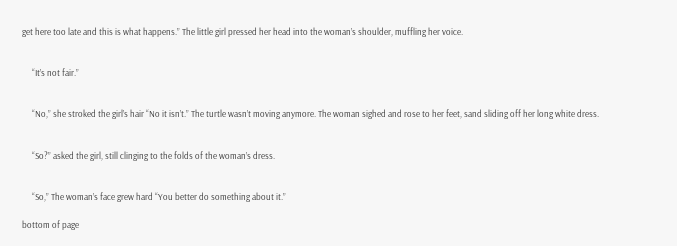get here too late and this is what happens.” The little girl pressed her head into the woman’s shoulder, muffling her voice.


     “It’s not fair.”


     “No,” she stroked the girl’s hair “No it isn’t.” The turtle wasn’t moving anymore. The woman sighed and rose to her feet, sand sliding off her long white dress.


     “So?” asked the girl, still clinging to the folds of the woman’s dress.


     “So,” The woman’s face grew hard “You better do something about it.”

bottom of page